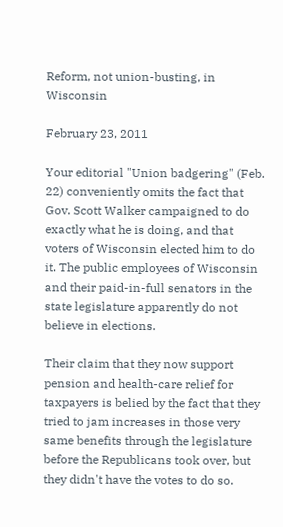Reform, not union-busting, in Wisconsin

February 23, 2011

Your editorial "Union badgering" (Feb. 22) conveniently omits the fact that Gov. Scott Walker campaigned to do exactly what he is doing, and that voters of Wisconsin elected him to do it. The public employees of Wisconsin and their paid-in-full senators in the state legislature apparently do not believe in elections.

Their claim that they now support pension and health-care relief for taxpayers is belied by the fact that they tried to jam increases in those very same benefits through the legislature before the Republicans took over, but they didn't have the votes to do so.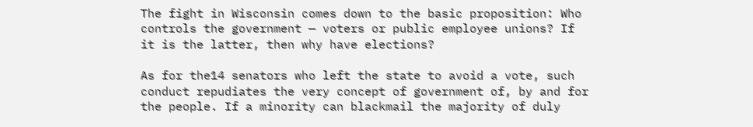The fight in Wisconsin comes down to the basic proposition: Who controls the government — voters or public employee unions? If it is the latter, then why have elections?

As for the14 senators who left the state to avoid a vote, such conduct repudiates the very concept of government of, by and for the people. If a minority can blackmail the majority of duly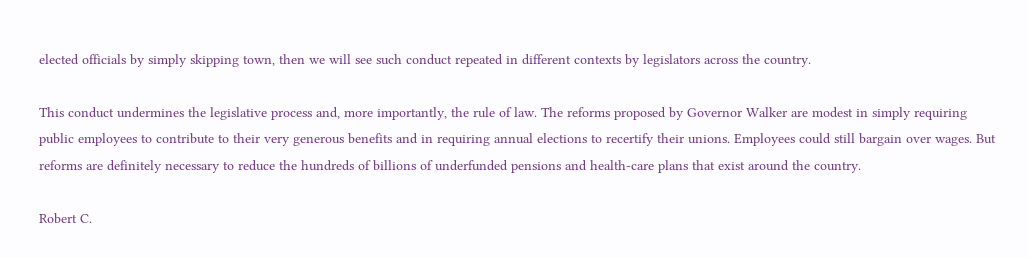elected officials by simply skipping town, then we will see such conduct repeated in different contexts by legislators across the country.

This conduct undermines the legislative process and, more importantly, the rule of law. The reforms proposed by Governor Walker are modest in simply requiring public employees to contribute to their very generous benefits and in requiring annual elections to recertify their unions. Employees could still bargain over wages. But reforms are definitely necessary to reduce the hundreds of billions of underfunded pensions and health-care plans that exist around the country.

Robert C.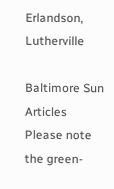Erlandson, Lutherville

Baltimore Sun Articles
Please note the green-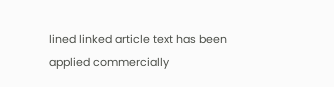lined linked article text has been applied commercially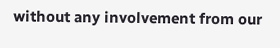without any involvement from our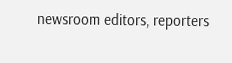newsroom editors, reporters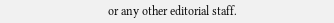or any other editorial staff.